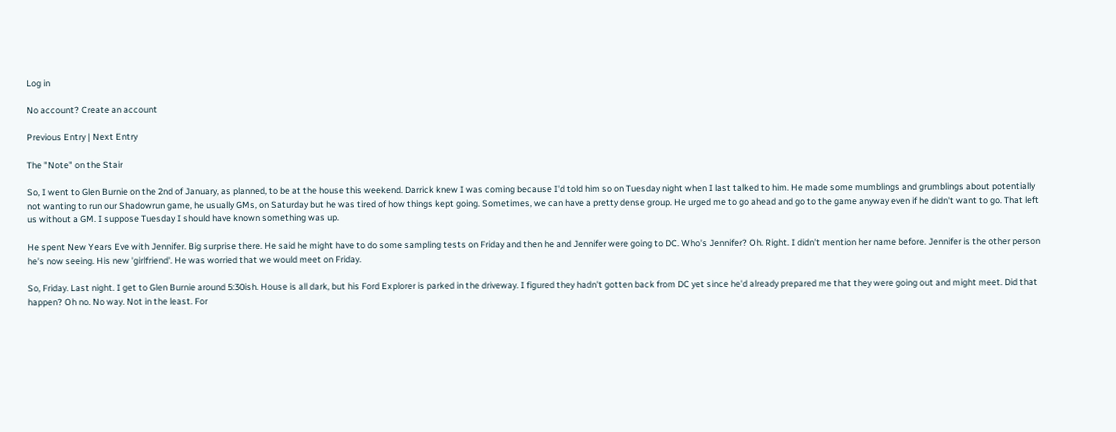Log in

No account? Create an account

Previous Entry | Next Entry

The "Note" on the Stair

So, I went to Glen Burnie on the 2nd of January, as planned, to be at the house this weekend. Darrick knew I was coming because I'd told him so on Tuesday night when I last talked to him. He made some mumblings and grumblings about potentially not wanting to run our Shadowrun game, he usually GMs, on Saturday but he was tired of how things kept going. Sometimes, we can have a pretty dense group. He urged me to go ahead and go to the game anyway even if he didn't want to go. That left us without a GM. I suppose Tuesday I should have known something was up.

He spent New Years Eve with Jennifer. Big surprise there. He said he might have to do some sampling tests on Friday and then he and Jennifer were going to DC. Who's Jennifer? Oh. Right. I didn't mention her name before. Jennifer is the other person he's now seeing. His new 'girlfriend'. He was worried that we would meet on Friday.

So, Friday. Last night. I get to Glen Burnie around 5:30ish. House is all dark, but his Ford Explorer is parked in the driveway. I figured they hadn't gotten back from DC yet since he'd already prepared me that they were going out and might meet. Did that happen? Oh no. No way. Not in the least. For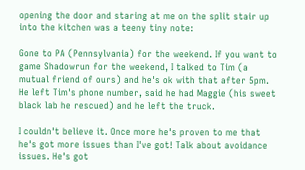opening the door and staring at me on the split stair up into the kitchen was a teeny tiny note:

Gone to PA (Pennsylvania) for the weekend. If you want to game Shadowrun for the weekend, I talked to Tim (a mutual friend of ours) and he's ok with that after 5pm. He left Tim's phone number, said he had Maggie (his sweet black lab he rescued) and he left the truck.

I couldn't believe it. Once more he's proven to me that he's got more issues than I've got! Talk about avoidance issues. He's got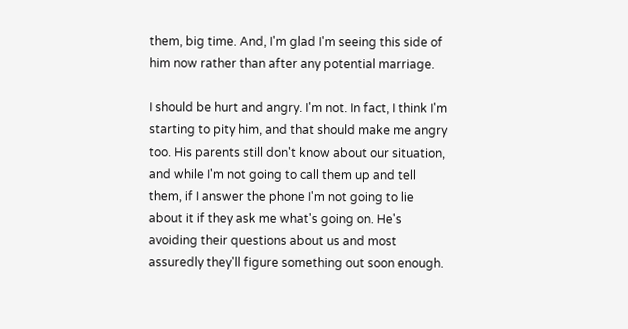them, big time. And, I'm glad I'm seeing this side of him now rather than after any potential marriage.

I should be hurt and angry. I'm not. In fact, I think I'm starting to pity him, and that should make me angry too. His parents still don't know about our situation, and while I'm not going to call them up and tell them, if I answer the phone I'm not going to lie about it if they ask me what's going on. He's avoiding their questions about us and most assuredly they'll figure something out soon enough.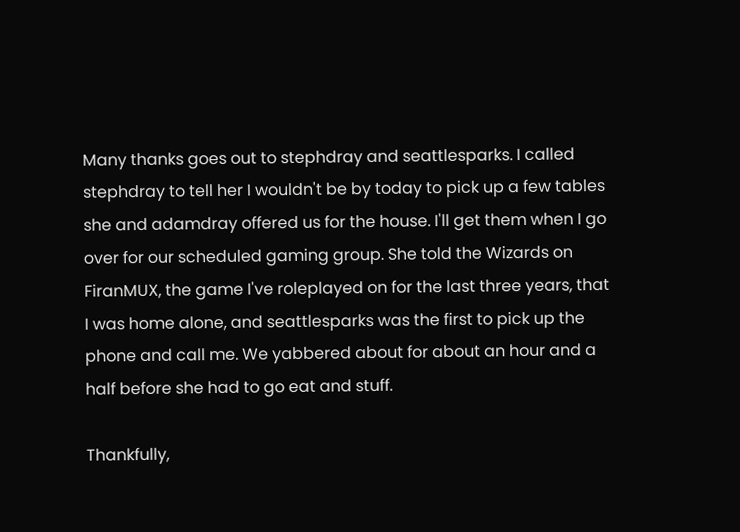Many thanks goes out to stephdray and seattlesparks. I called stephdray to tell her I wouldn't be by today to pick up a few tables she and adamdray offered us for the house. I'll get them when I go over for our scheduled gaming group. She told the Wizards on FiranMUX, the game I've roleplayed on for the last three years, that I was home alone, and seattlesparks was the first to pick up the phone and call me. We yabbered about for about an hour and a half before she had to go eat and stuff.

Thankfully,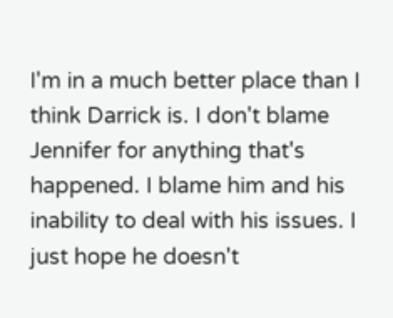I'm in a much better place than I think Darrick is. I don't blame Jennifer for anything that's happened. I blame him and his inability to deal with his issues. I just hope he doesn't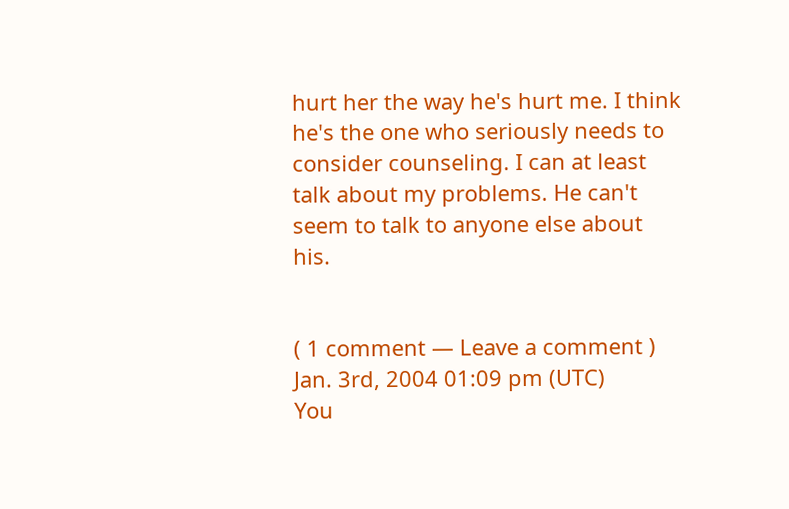hurt her the way he's hurt me. I think he's the one who seriously needs to consider counseling. I can at least talk about my problems. He can't seem to talk to anyone else about his.


( 1 comment — Leave a comment )
Jan. 3rd, 2004 01:09 pm (UTC)
You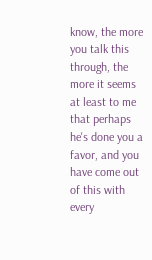know, the more you talk this through, the more it seems at least to me that perhaps he's done you a favor, and you have come out of this with every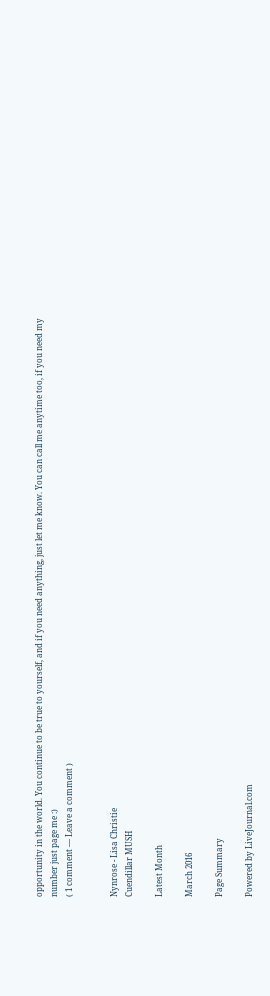opportunity in the world. You continue to be true to yourself, and if you need anything, just let me know. You can call me anytime too, if you need my number just page me :)
( 1 comment — Leave a comment )


Nynrose - Lisa Christie
Cuendillar MUSH

Latest Month

March 2016

Page Summary

Powered by LiveJournal.com